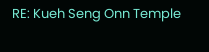RE: Kueh Seng Onn Temple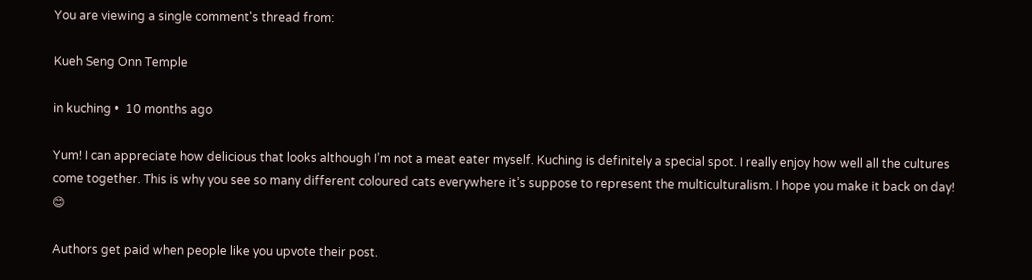You are viewing a single comment's thread from:

Kueh Seng Onn Temple

in kuching •  10 months ago

Yum! I can appreciate how delicious that looks although I’m not a meat eater myself. Kuching is definitely a special spot. I really enjoy how well all the cultures come together. This is why you see so many different coloured cats everywhere it’s suppose to represent the multiculturalism. I hope you make it back on day! 😊

Authors get paid when people like you upvote their post.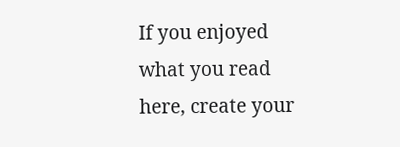If you enjoyed what you read here, create your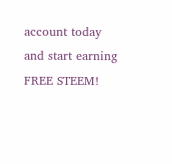account today and start earning FREE STEEM!